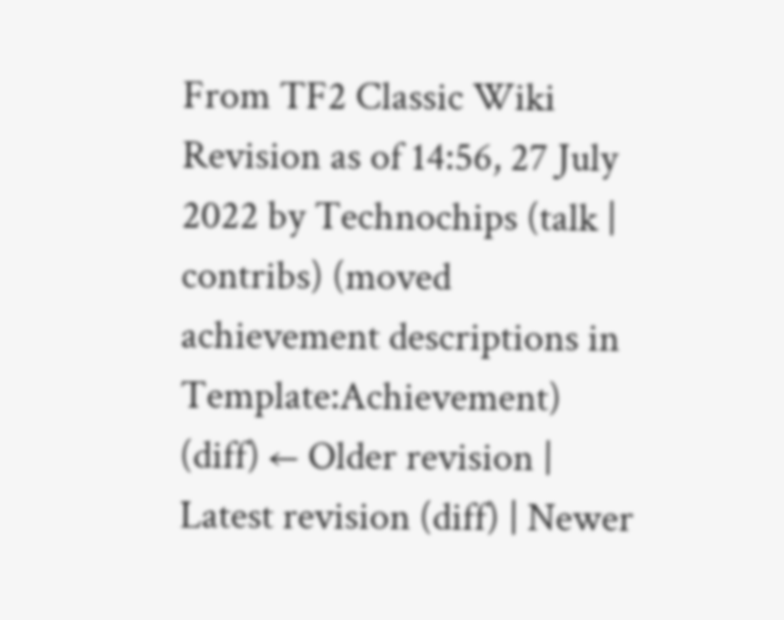From TF2 Classic Wiki
Revision as of 14:56, 27 July 2022 by Technochips (talk | contribs) (moved achievement descriptions in Template:Achievement)
(diff) ← Older revision | Latest revision (diff) | Newer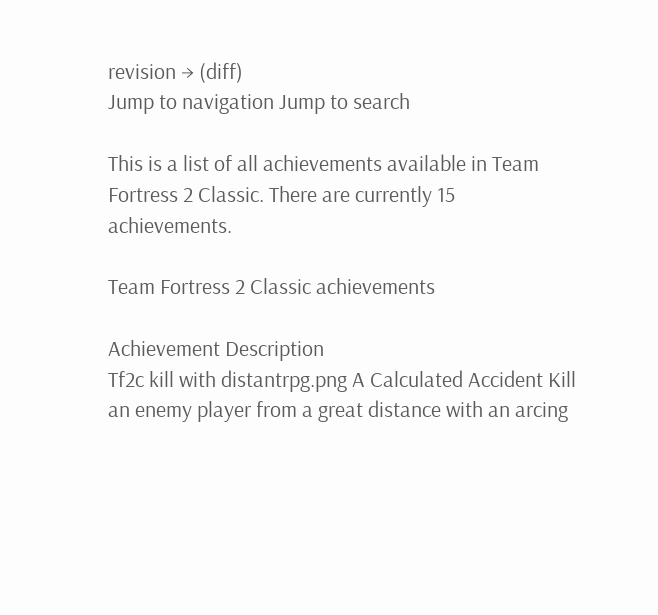revision → (diff)
Jump to navigation Jump to search

This is a list of all achievements available in Team Fortress 2 Classic. There are currently 15 achievements.

Team Fortress 2 Classic achievements

Achievement Description
Tf2c kill with distantrpg.png A Calculated Accident Kill an enemy player from a great distance with an arcing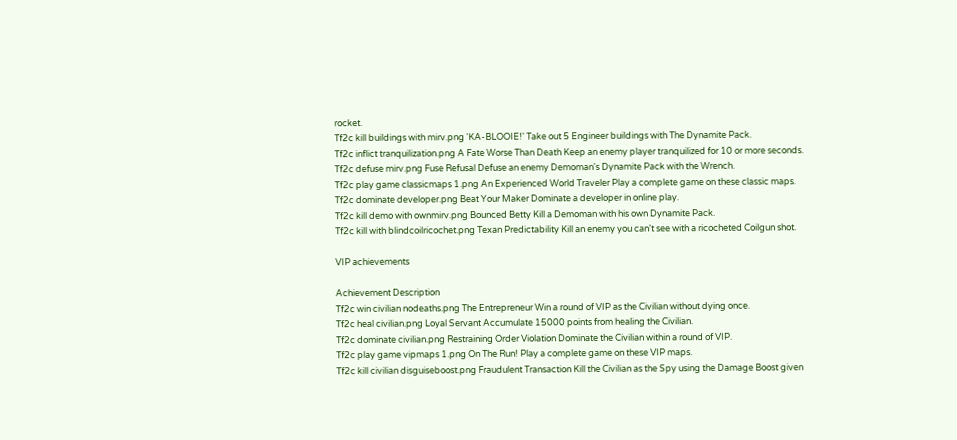rocket.
Tf2c kill buildings with mirv.png 'KA-BLOOIE!' Take out 5 Engineer buildings with The Dynamite Pack.
Tf2c inflict tranquilization.png A Fate Worse Than Death Keep an enemy player tranquilized for 10 or more seconds.
Tf2c defuse mirv.png Fuse Refusal Defuse an enemy Demoman's Dynamite Pack with the Wrench.
Tf2c play game classicmaps 1.png An Experienced World Traveler Play a complete game on these classic maps.
Tf2c dominate developer.png Beat Your Maker Dominate a developer in online play.
Tf2c kill demo with ownmirv.png Bounced Betty Kill a Demoman with his own Dynamite Pack.
Tf2c kill with blindcoilricochet.png Texan Predictability Kill an enemy you can't see with a ricocheted Coilgun shot.

VIP achievements

Achievement Description
Tf2c win civilian nodeaths.png The Entrepreneur Win a round of VIP as the Civilian without dying once.
Tf2c heal civilian.png Loyal Servant Accumulate 15000 points from healing the Civilian.
Tf2c dominate civilian.png Restraining Order Violation Dominate the Civilian within a round of VIP.
Tf2c play game vipmaps 1.png On The Run! Play a complete game on these VIP maps.
Tf2c kill civilian disguiseboost.png Fraudulent Transaction Kill the Civilian as the Spy using the Damage Boost given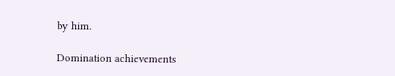by him.

Domination achievements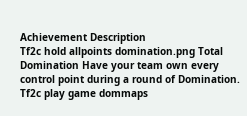Achievement Description
Tf2c hold allpoints domination.png Total Domination Have your team own every control point during a round of Domination.
Tf2c play game dommaps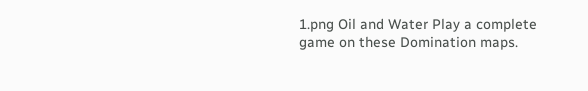1.png Oil and Water Play a complete game on these Domination maps.